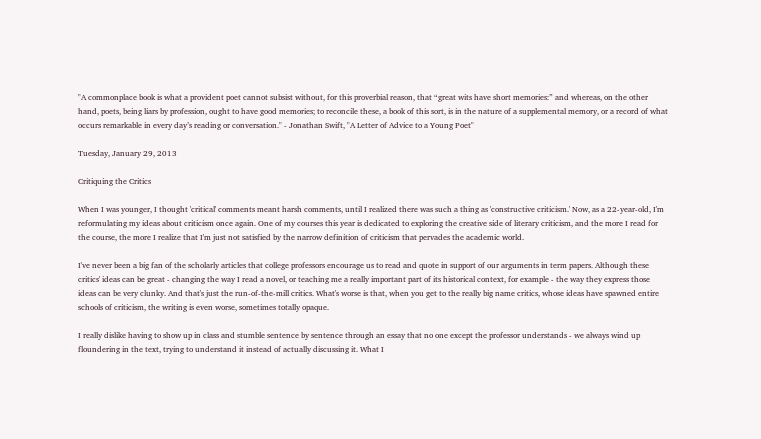"A commonplace book is what a provident poet cannot subsist without, for this proverbial reason, that “great wits have short memories:” and whereas, on the other hand, poets, being liars by profession, ought to have good memories; to reconcile these, a book of this sort, is in the nature of a supplemental memory, or a record of what occurs remarkable in every day’s reading or conversation." - Jonathan Swift, "A Letter of Advice to a Young Poet"

Tuesday, January 29, 2013

Critiquing the Critics

When I was younger, I thought 'critical' comments meant harsh comments, until I realized there was such a thing as 'constructive criticism.' Now, as a 22-year-old, I'm reformulating my ideas about criticism once again. One of my courses this year is dedicated to exploring the creative side of literary criticism, and the more I read for the course, the more I realize that I'm just not satisfied by the narrow definition of criticism that pervades the academic world.

I've never been a big fan of the scholarly articles that college professors encourage us to read and quote in support of our arguments in term papers. Although these critics' ideas can be great - changing the way I read a novel, or teaching me a really important part of its historical context, for example - the way they express those ideas can be very clunky. And that's just the run-of-the-mill critics. What's worse is that, when you get to the really big name critics, whose ideas have spawned entire schools of criticism, the writing is even worse, sometimes totally opaque.

I really dislike having to show up in class and stumble sentence by sentence through an essay that no one except the professor understands - we always wind up floundering in the text, trying to understand it instead of actually discussing it. What I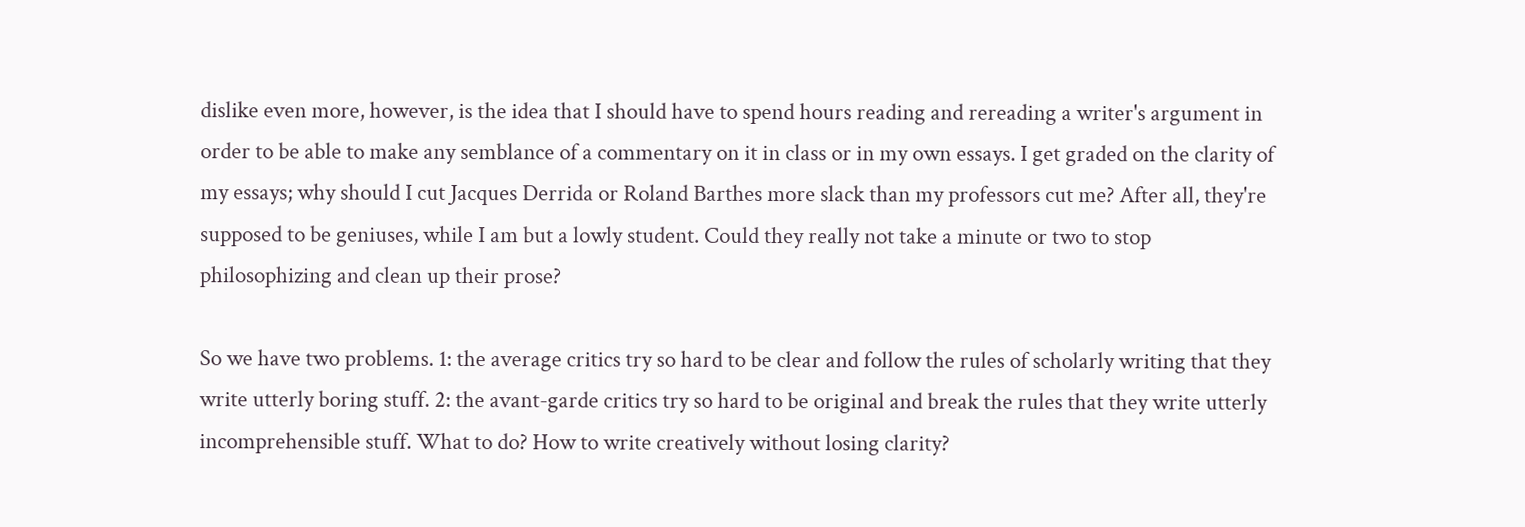dislike even more, however, is the idea that I should have to spend hours reading and rereading a writer's argument in order to be able to make any semblance of a commentary on it in class or in my own essays. I get graded on the clarity of my essays; why should I cut Jacques Derrida or Roland Barthes more slack than my professors cut me? After all, they're supposed to be geniuses, while I am but a lowly student. Could they really not take a minute or two to stop philosophizing and clean up their prose?

So we have two problems. 1: the average critics try so hard to be clear and follow the rules of scholarly writing that they write utterly boring stuff. 2: the avant-garde critics try so hard to be original and break the rules that they write utterly incomprehensible stuff. What to do? How to write creatively without losing clarity?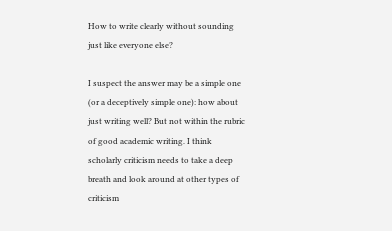How to write clearly without sounding just like everyone else?

I suspect the answer may be a simple one (or a deceptively simple one): how about just writing well? But not within the rubric of good academic writing. I think scholarly criticism needs to take a deep breath and look around at other types of criticism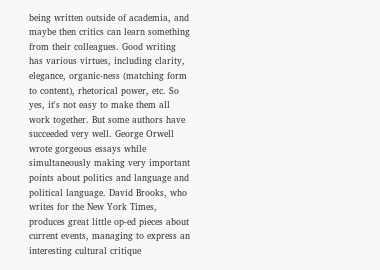being written outside of academia, and maybe then critics can learn something from their colleagues. Good writing has various virtues, including clarity, elegance, organic-ness (matching form to content), rhetorical power, etc. So yes, it's not easy to make them all work together. But some authors have succeeded very well. George Orwell wrote gorgeous essays while simultaneously making very important points about politics and language and political language. David Brooks, who writes for the New York Times, produces great little op-ed pieces about current events, managing to express an interesting cultural critique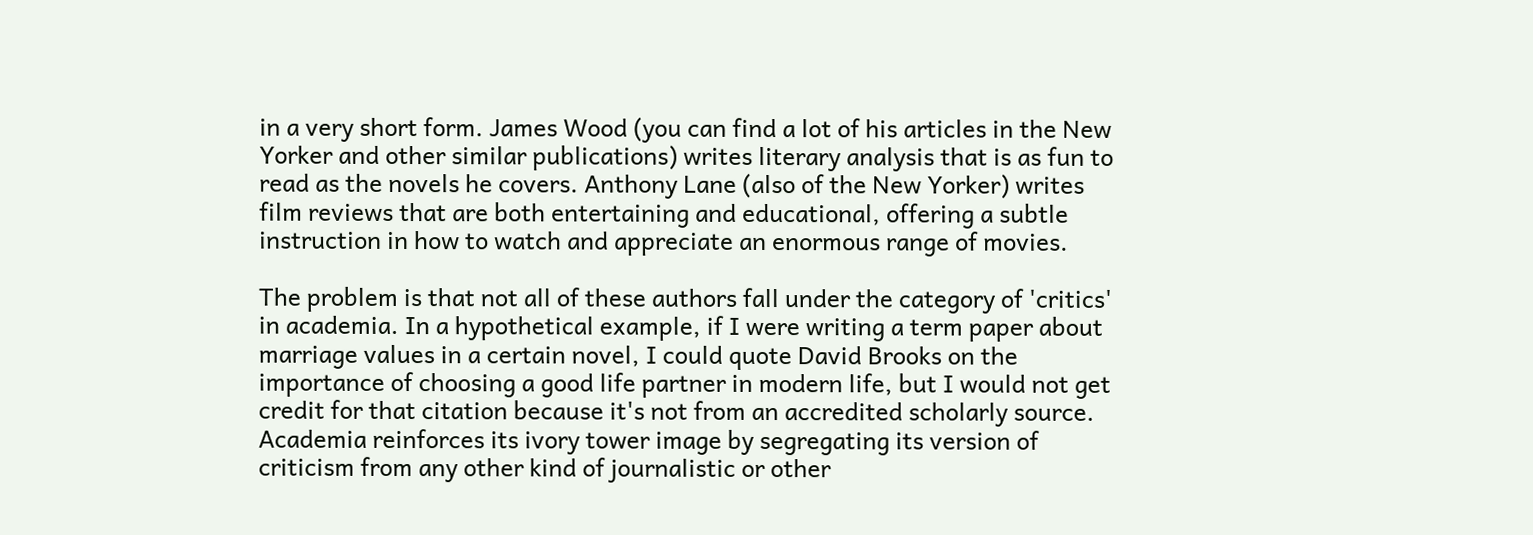in a very short form. James Wood (you can find a lot of his articles in the New Yorker and other similar publications) writes literary analysis that is as fun to read as the novels he covers. Anthony Lane (also of the New Yorker) writes film reviews that are both entertaining and educational, offering a subtle instruction in how to watch and appreciate an enormous range of movies.

The problem is that not all of these authors fall under the category of 'critics' in academia. In a hypothetical example, if I were writing a term paper about marriage values in a certain novel, I could quote David Brooks on the importance of choosing a good life partner in modern life, but I would not get credit for that citation because it's not from an accredited scholarly source. Academia reinforces its ivory tower image by segregating its version of criticism from any other kind of journalistic or other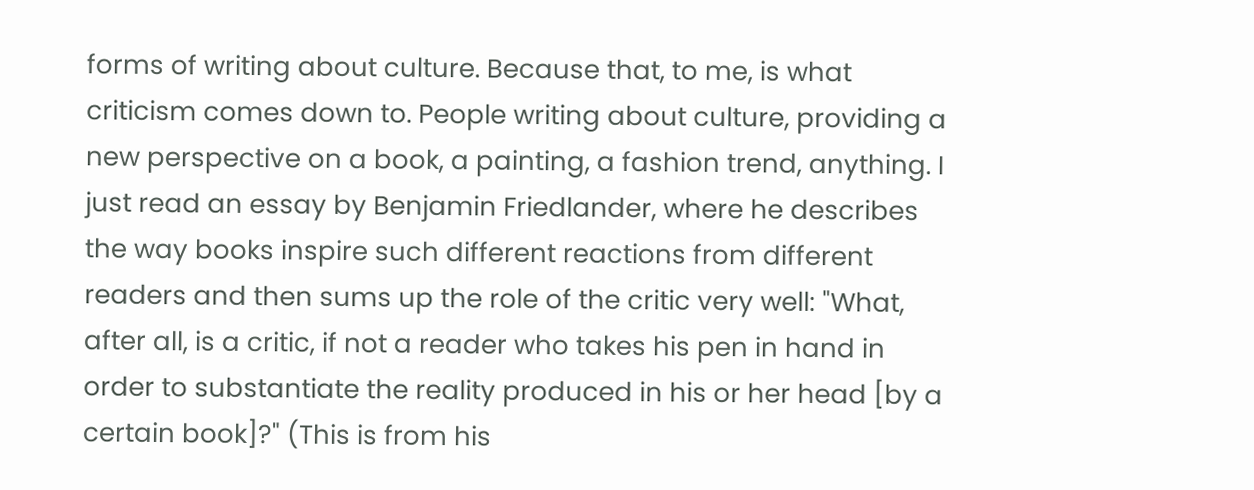forms of writing about culture. Because that, to me, is what criticism comes down to. People writing about culture, providing a new perspective on a book, a painting, a fashion trend, anything. I just read an essay by Benjamin Friedlander, where he describes the way books inspire such different reactions from different readers and then sums up the role of the critic very well: "What, after all, is a critic, if not a reader who takes his pen in hand in order to substantiate the reality produced in his or her head [by a certain book]?" (This is from his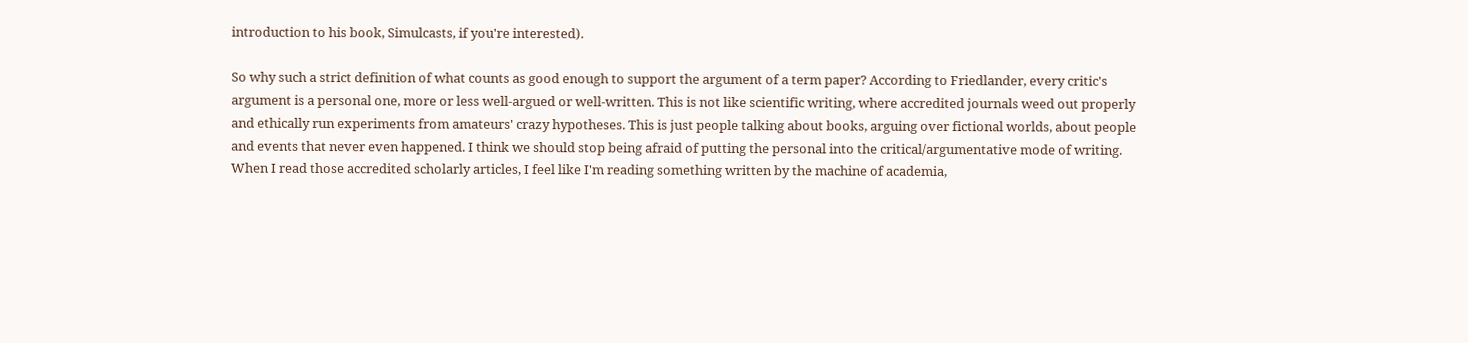introduction to his book, Simulcasts, if you're interested).

So why such a strict definition of what counts as good enough to support the argument of a term paper? According to Friedlander, every critic's argument is a personal one, more or less well-argued or well-written. This is not like scientific writing, where accredited journals weed out properly and ethically run experiments from amateurs' crazy hypotheses. This is just people talking about books, arguing over fictional worlds, about people and events that never even happened. I think we should stop being afraid of putting the personal into the critical/argumentative mode of writing. When I read those accredited scholarly articles, I feel like I'm reading something written by the machine of academia,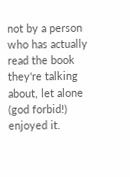not by a person who has actually read the book they're talking about, let alone (god forbid!) enjoyed it.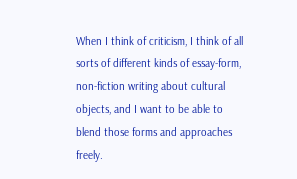When I think of criticism, I think of all sorts of different kinds of essay-form, non-fiction writing about cultural objects, and I want to be able to blend those forms and approaches freely.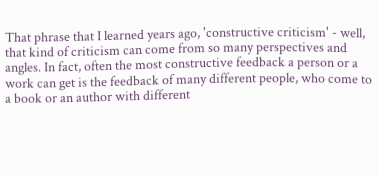That phrase that I learned years ago, 'constructive criticism' - well, that kind of criticism can come from so many perspectives and angles. In fact, often the most constructive feedback a person or a work can get is the feedback of many different people, who come to a book or an author with different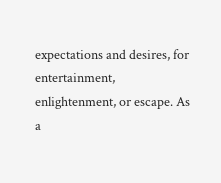expectations and desires, for entertainment, enlightenment, or escape. As a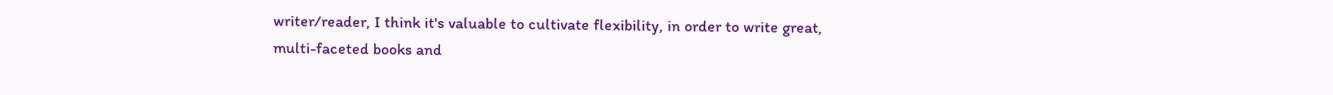writer/reader, I think it's valuable to cultivate flexibility, in order to write great, multi-faceted books and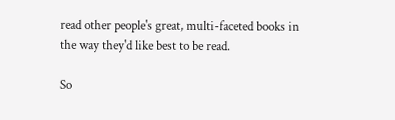read other people's great, multi-faceted books in the way they'd like best to be read.

So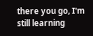there you go, I'm still learning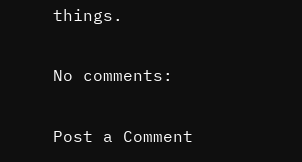things.

No comments:

Post a Comment